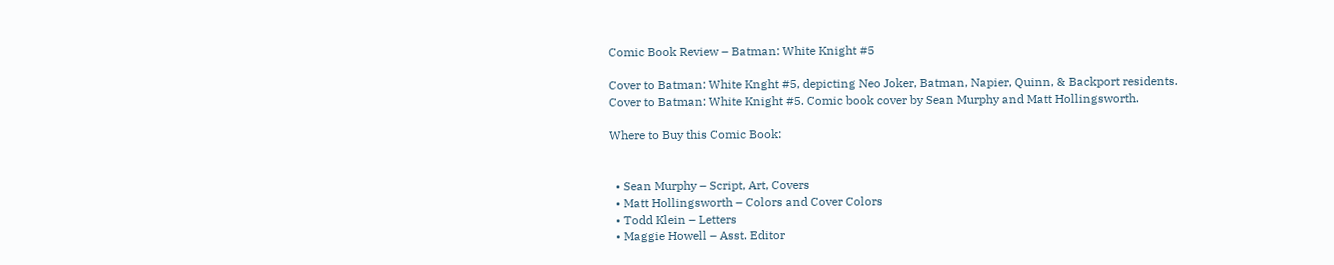Comic Book Review – Batman: White Knight #5

Cover to Batman: White Knght #5, depicting Neo Joker, Batman, Napier, Quinn, & Backport residents.
Cover to Batman: White Knight #5. Comic book cover by Sean Murphy and Matt Hollingsworth.

Where to Buy this Comic Book:


  • Sean Murphy – Script, Art, Covers
  • Matt Hollingsworth – Colors and Cover Colors
  • Todd Klein – Letters
  • Maggie Howell – Asst. Editor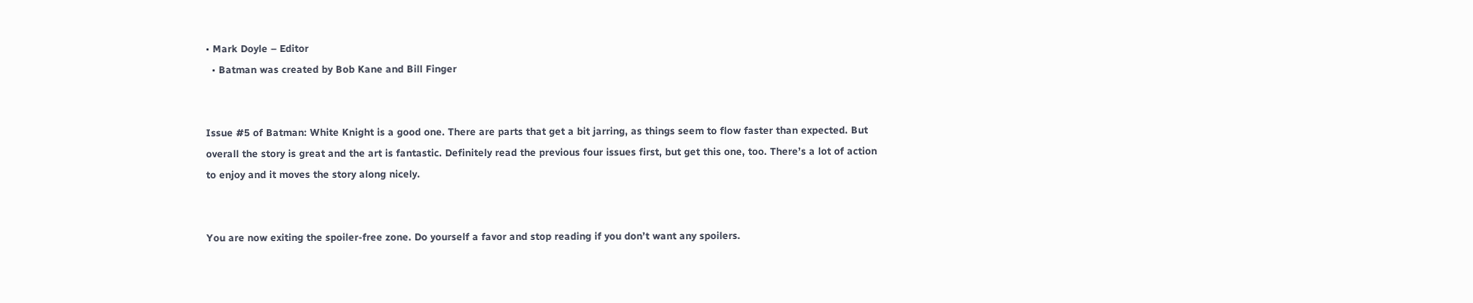• Mark Doyle – Editor
  • Batman was created by Bob Kane and Bill Finger


Issue #5 of Batman: White Knight is a good one. There are parts that get a bit jarring, as things seem to flow faster than expected. But overall the story is great and the art is fantastic. Definitely read the previous four issues first, but get this one, too. There’s a lot of action to enjoy and it moves the story along nicely.


You are now exiting the spoiler-free zone. Do yourself a favor and stop reading if you don’t want any spoilers.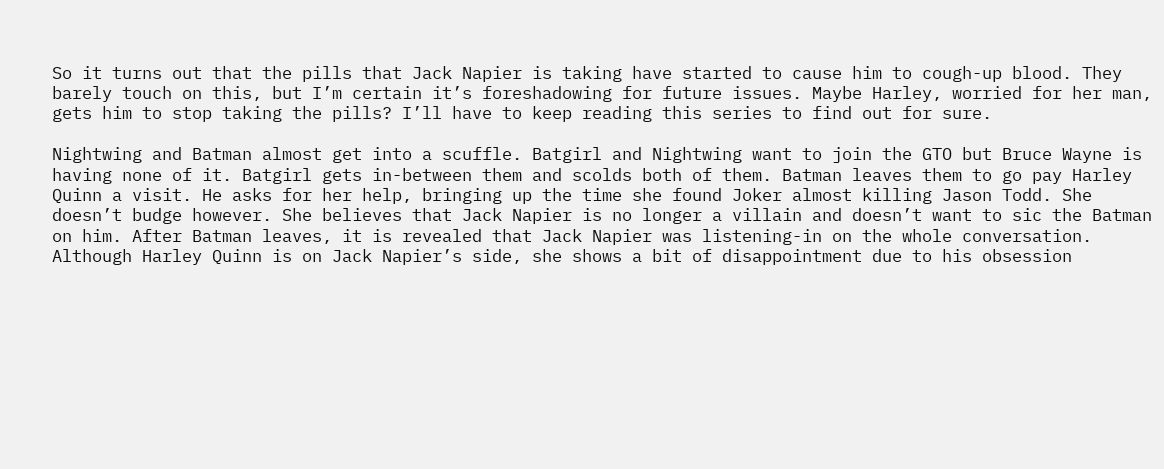So it turns out that the pills that Jack Napier is taking have started to cause him to cough-up blood. They barely touch on this, but I’m certain it’s foreshadowing for future issues. Maybe Harley, worried for her man, gets him to stop taking the pills? I’ll have to keep reading this series to find out for sure.

Nightwing and Batman almost get into a scuffle. Batgirl and Nightwing want to join the GTO but Bruce Wayne is having none of it. Batgirl gets in-between them and scolds both of them. Batman leaves them to go pay Harley Quinn a visit. He asks for her help, bringing up the time she found Joker almost killing Jason Todd. She doesn’t budge however. She believes that Jack Napier is no longer a villain and doesn’t want to sic the Batman on him. After Batman leaves, it is revealed that Jack Napier was listening-in on the whole conversation. Although Harley Quinn is on Jack Napier’s side, she shows a bit of disappointment due to his obsession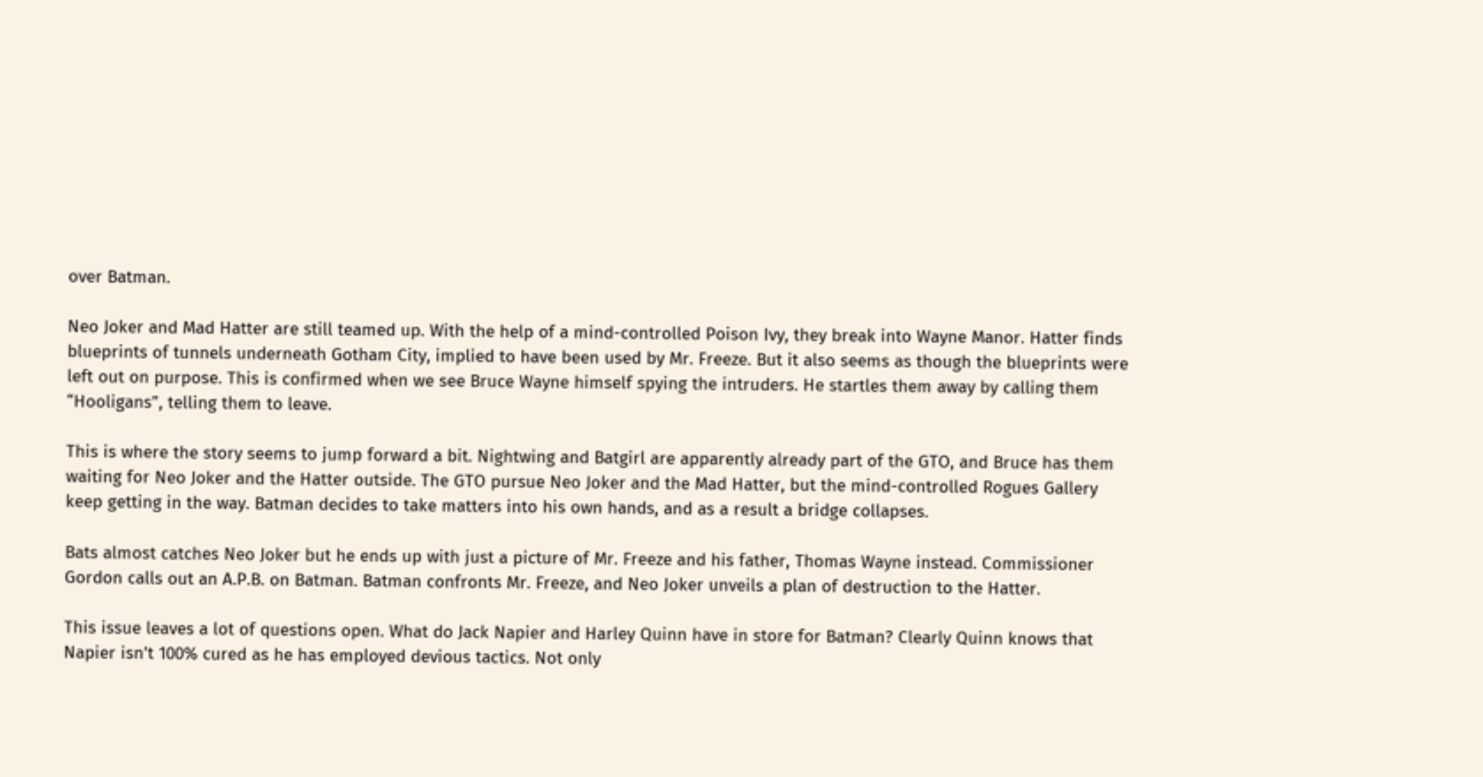over Batman.

Neo Joker and Mad Hatter are still teamed up. With the help of a mind-controlled Poison Ivy, they break into Wayne Manor. Hatter finds blueprints of tunnels underneath Gotham City, implied to have been used by Mr. Freeze. But it also seems as though the blueprints were left out on purpose. This is confirmed when we see Bruce Wayne himself spying the intruders. He startles them away by calling them “Hooligans”, telling them to leave.

This is where the story seems to jump forward a bit. Nightwing and Batgirl are apparently already part of the GTO, and Bruce has them waiting for Neo Joker and the Hatter outside. The GTO pursue Neo Joker and the Mad Hatter, but the mind-controlled Rogues Gallery keep getting in the way. Batman decides to take matters into his own hands, and as a result a bridge collapses.

Bats almost catches Neo Joker but he ends up with just a picture of Mr. Freeze and his father, Thomas Wayne instead. Commissioner Gordon calls out an A.P.B. on Batman. Batman confronts Mr. Freeze, and Neo Joker unveils a plan of destruction to the Hatter.

This issue leaves a lot of questions open. What do Jack Napier and Harley Quinn have in store for Batman? Clearly Quinn knows that Napier isn’t 100% cured as he has employed devious tactics. Not only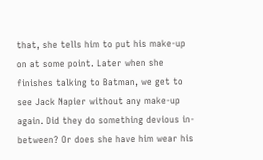that, she tells him to put his make-up on at some point. Later when she finishes talking to Batman, we get to see Jack Napier without any make-up again. Did they do something devious in-between? Or does she have him wear his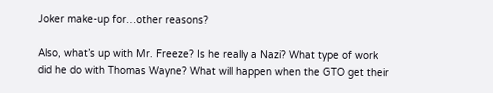Joker make-up for…other reasons?

Also, what’s up with Mr. Freeze? Is he really a Nazi? What type of work did he do with Thomas Wayne? What will happen when the GTO get their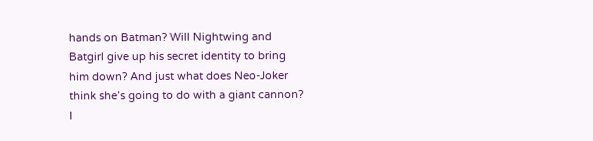hands on Batman? Will Nightwing and Batgirl give up his secret identity to bring him down? And just what does Neo-Joker think she’s going to do with a giant cannon? I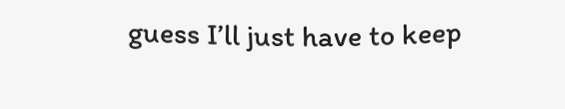guess I’ll just have to keep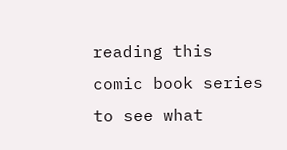reading this comic book series to see what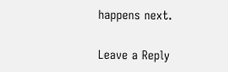happens next.

Leave a Reply